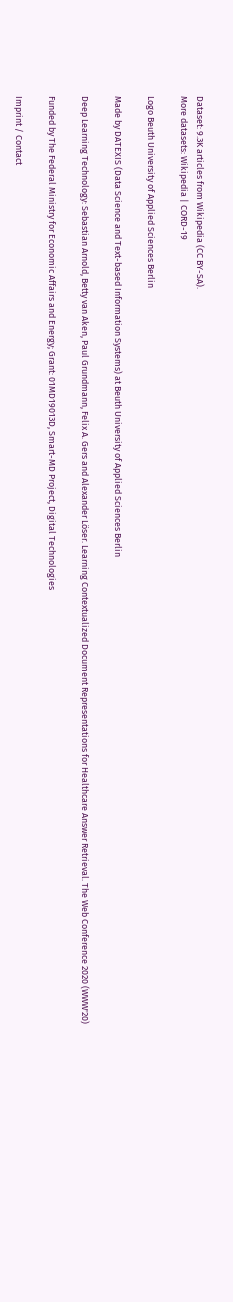Dataset: 9.3K articles from Wikipedia (CC BY-SA).
More datasets: Wikipedia | CORD-19

Logo Beuth University of Applied Sciences Berlin

Made by DATEXIS (Data Science and Text-based Information Systems) at Beuth University of Applied Sciences Berlin

Deep Learning Technology: Sebastian Arnold, Betty van Aken, Paul Grundmann, Felix A. Gers and Alexander Löser. Learning Contextualized Document Representations for Healthcare Answer Retrieval. The Web Conference 2020 (WWW'20)

Funded by The Federal Ministry for Economic Affairs and Energy; Grant: 01MD19013D, Smart-MD Project, Digital Technologies

Imprint / Contact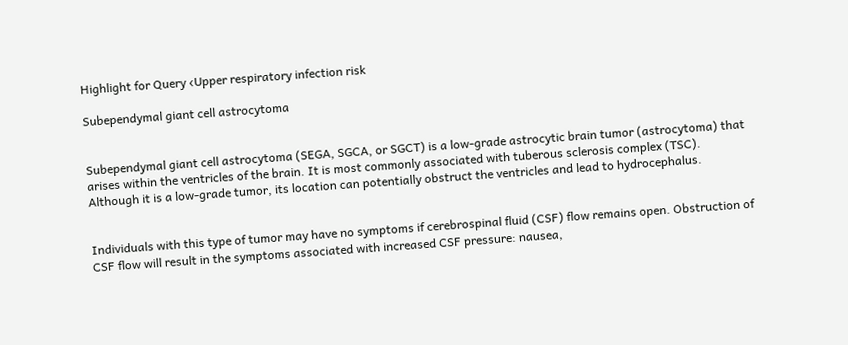Highlight for Query ‹Upper respiratory infection risk

Subependymal giant cell astrocytoma


Subependymal giant cell astrocytoma (SEGA, SGCA, or SGCT) is a low-grade astrocytic brain tumor (astrocytoma) that arises within the ventricles of the brain. It is most commonly associated with tuberous sclerosis complex (TSC). Although it is a low-grade tumor, its location can potentially obstruct the ventricles and lead to hydrocephalus.


Individuals with this type of tumor may have no symptoms if cerebrospinal fluid (CSF) flow remains open. Obstruction of CSF flow will result in the symptoms associated with increased CSF pressure: nausea,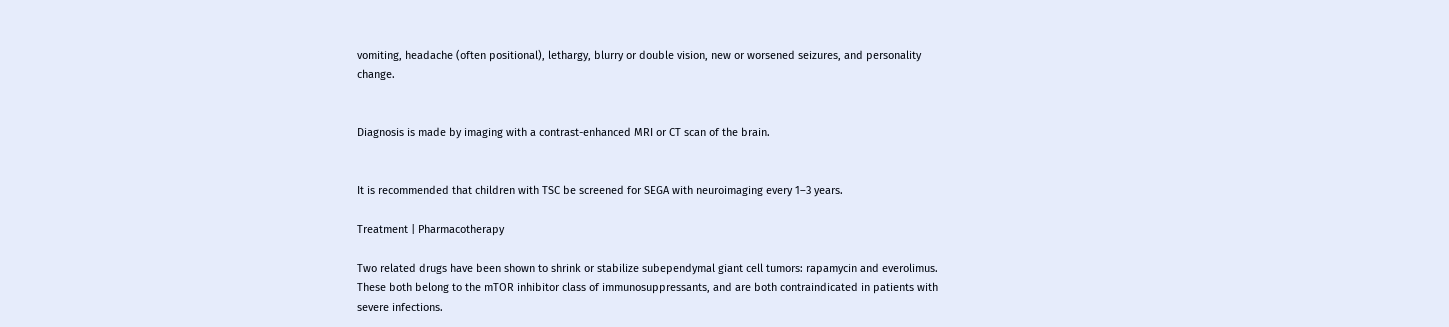vomiting, headache (often positional), lethargy, blurry or double vision, new or worsened seizures, and personality change.


Diagnosis is made by imaging with a contrast-enhanced MRI or CT scan of the brain.


It is recommended that children with TSC be screened for SEGA with neuroimaging every 1–3 years.

Treatment | Pharmacotherapy

Two related drugs have been shown to shrink or stabilize subependymal giant cell tumors: rapamycin and everolimus. These both belong to the mTOR inhibitor class of immunosuppressants, and are both contraindicated in patients with severe infections.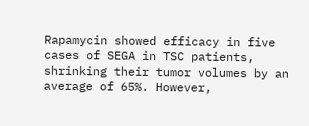Rapamycin showed efficacy in five cases of SEGA in TSC patients, shrinking their tumor volumes by an average of 65%. However,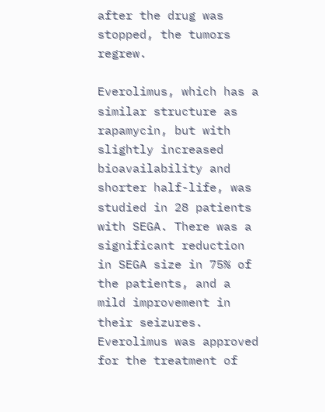after the drug was stopped, the tumors regrew.

Everolimus, which has a similar structure as rapamycin, but with slightly increased bioavailability and shorter half-life, was studied in 28 patients with SEGA. There was a significant reduction in SEGA size in 75% of the patients, and a mild improvement in their seizures. Everolimus was approved for the treatment of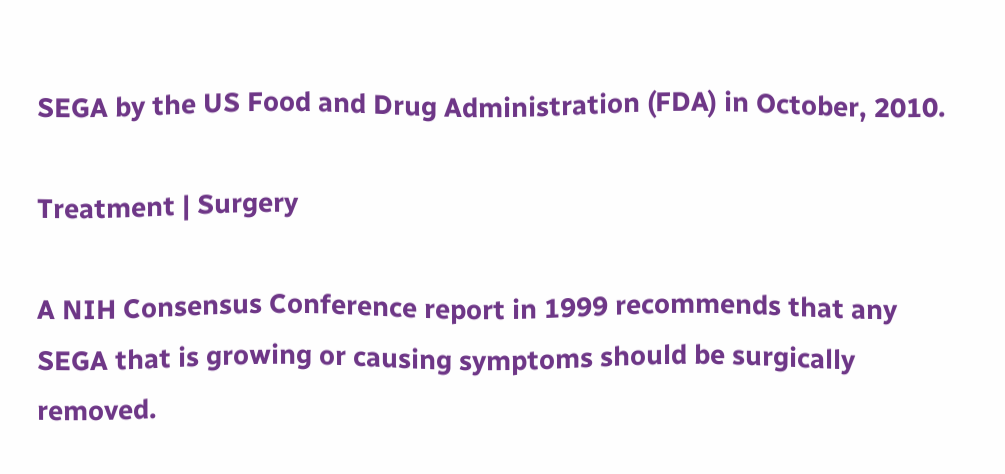SEGA by the US Food and Drug Administration (FDA) in October, 2010.

Treatment | Surgery

A NIH Consensus Conference report in 1999 recommends that any SEGA that is growing or causing symptoms should be surgically removed.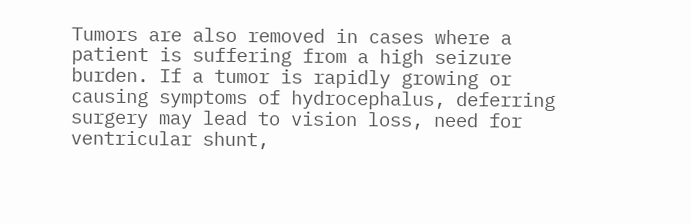Tumors are also removed in cases where a patient is suffering from a high seizure burden. If a tumor is rapidly growing or causing symptoms of hydrocephalus, deferring surgery may lead to vision loss, need for ventricular shunt,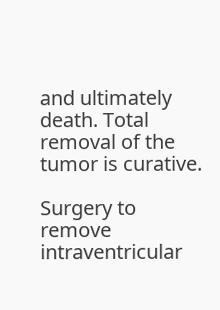and ultimately death. Total removal of the tumor is curative.

Surgery to remove intraventricular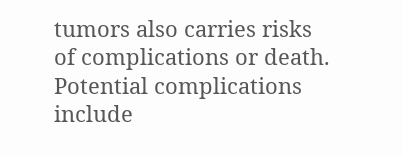tumors also carries risks of complications or death. Potential complications include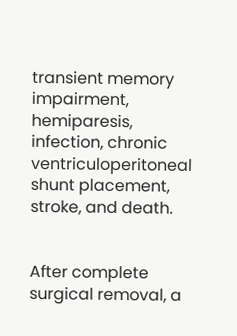transient memory impairment, hemiparesis, infection, chronic ventriculoperitoneal shunt placement, stroke, and death.


After complete surgical removal, a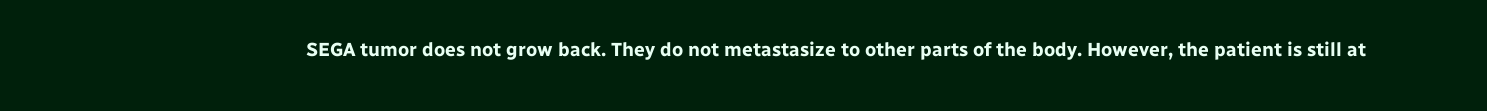SEGA tumor does not grow back. They do not metastasize to other parts of the body. However, the patient is still at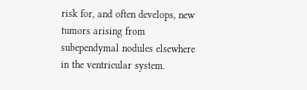risk for, and often develops, new tumors arising from subependymal nodules elsewhere in the ventricular system.